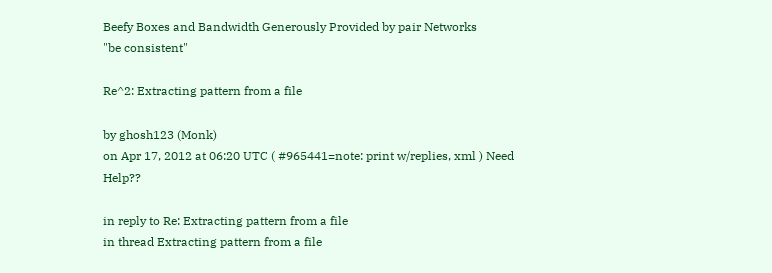Beefy Boxes and Bandwidth Generously Provided by pair Networks
"be consistent"

Re^2: Extracting pattern from a file

by ghosh123 (Monk)
on Apr 17, 2012 at 06:20 UTC ( #965441=note: print w/replies, xml ) Need Help??

in reply to Re: Extracting pattern from a file
in thread Extracting pattern from a file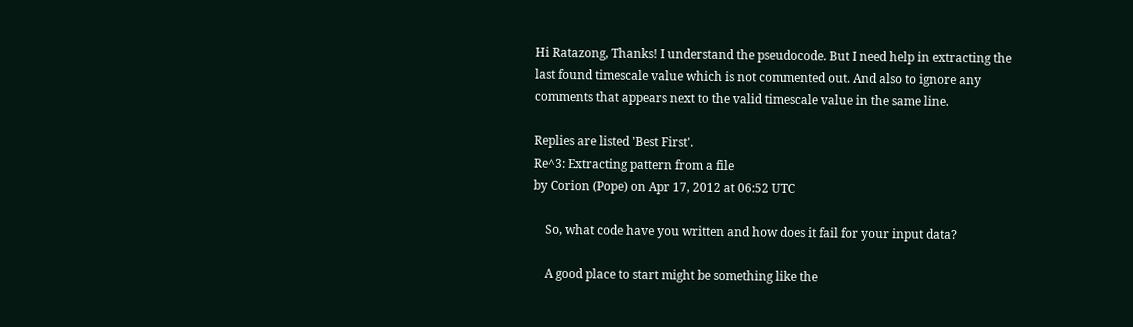Hi Ratazong, Thanks! I understand the pseudocode. But I need help in extracting the last found timescale value which is not commented out. And also to ignore any comments that appears next to the valid timescale value in the same line.

Replies are listed 'Best First'.
Re^3: Extracting pattern from a file
by Corion (Pope) on Apr 17, 2012 at 06:52 UTC

    So, what code have you written and how does it fail for your input data?

    A good place to start might be something like the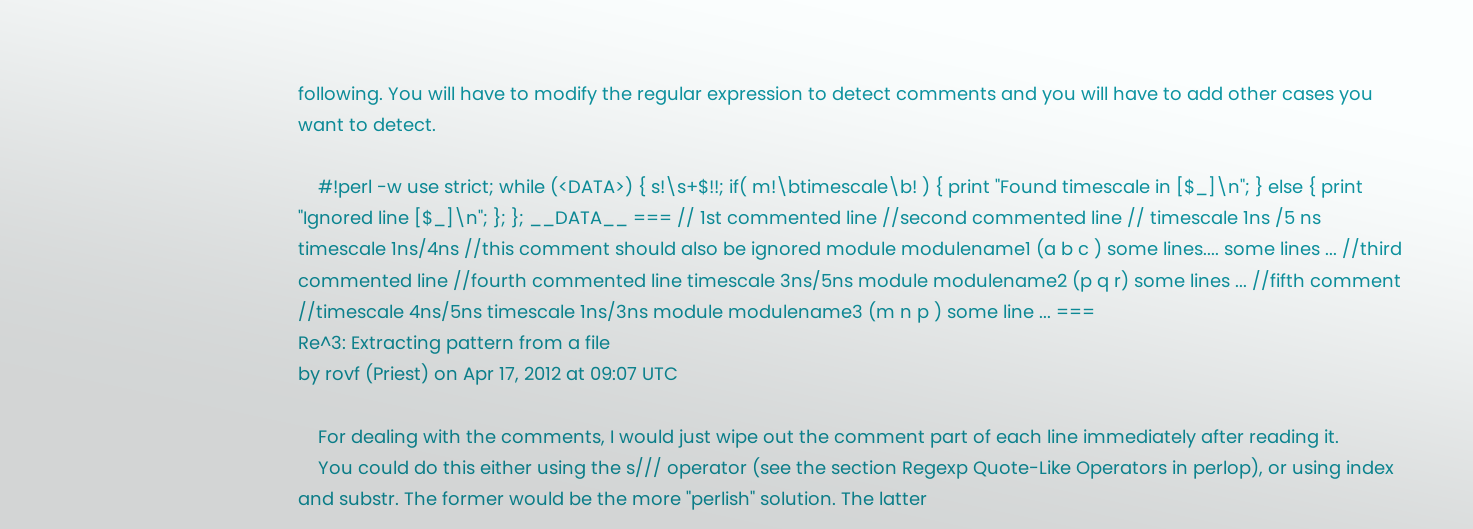following. You will have to modify the regular expression to detect comments and you will have to add other cases you want to detect.

    #!perl -w use strict; while (<DATA>) { s!\s+$!!; if( m!\btimescale\b! ) { print "Found timescale in [$_]\n"; } else { print "Ignored line [$_]\n"; }; }; __DATA__ === // 1st commented line //second commented line // timescale 1ns /5 ns timescale 1ns/4ns //this comment should also be ignored module modulename1 (a b c ) some lines.... some lines ... //third commented line //fourth commented line timescale 3ns/5ns module modulename2 (p q r) some lines ... //fifth comment //timescale 4ns/5ns timescale 1ns/3ns module modulename3 (m n p ) some line ... ===
Re^3: Extracting pattern from a file
by rovf (Priest) on Apr 17, 2012 at 09:07 UTC

    For dealing with the comments, I would just wipe out the comment part of each line immediately after reading it.
    You could do this either using the s/// operator (see the section Regexp Quote-Like Operators in perlop), or using index and substr. The former would be the more "perlish" solution. The latter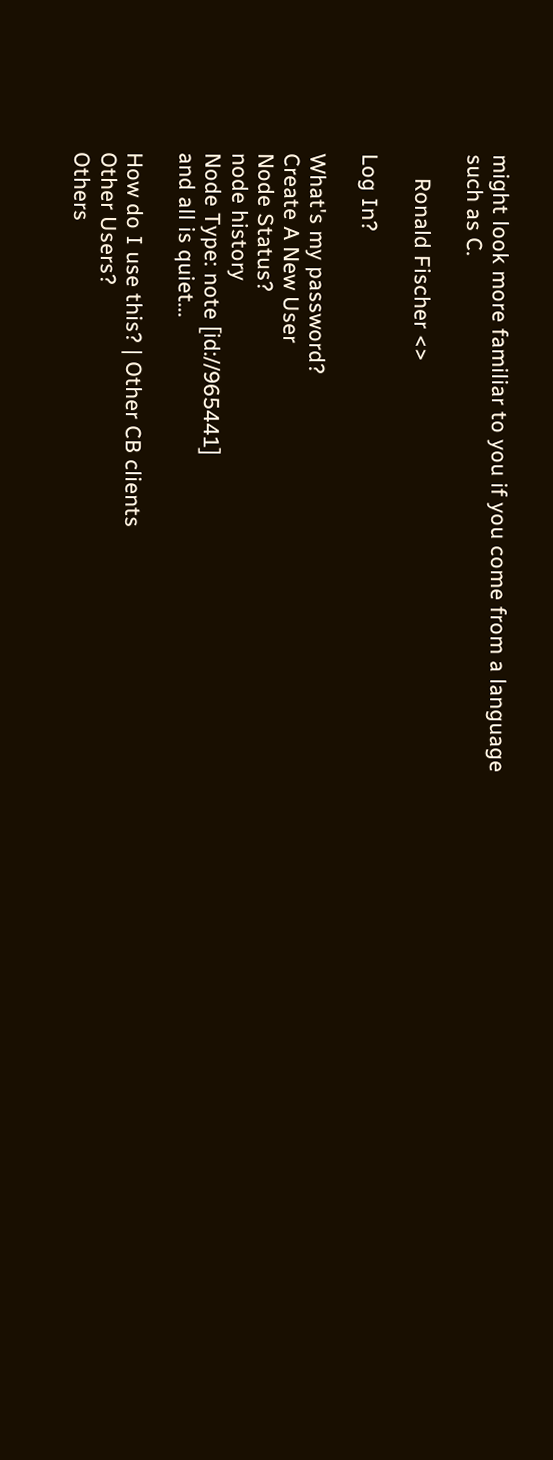might look more familiar to you if you come from a language such as C.

    Ronald Fischer <>

Log In?

What's my password?
Create A New User
Node Status?
node history
Node Type: note [id://965441]
and all is quiet...

How do I use this? | Other CB clients
Other Users?
Others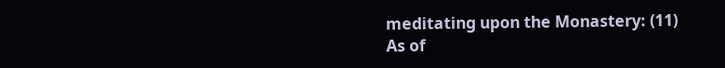meditating upon the Monastery: (11)
As of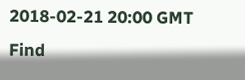2018-02-21 20:00 GMT
Find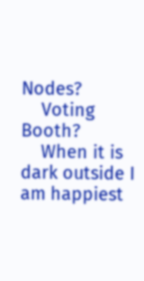Nodes?
    Voting Booth?
    When it is dark outside I am happiest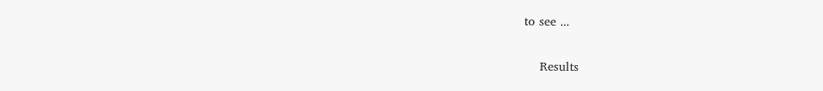to see ...

    Results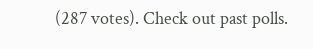(287 votes). Check out past polls.